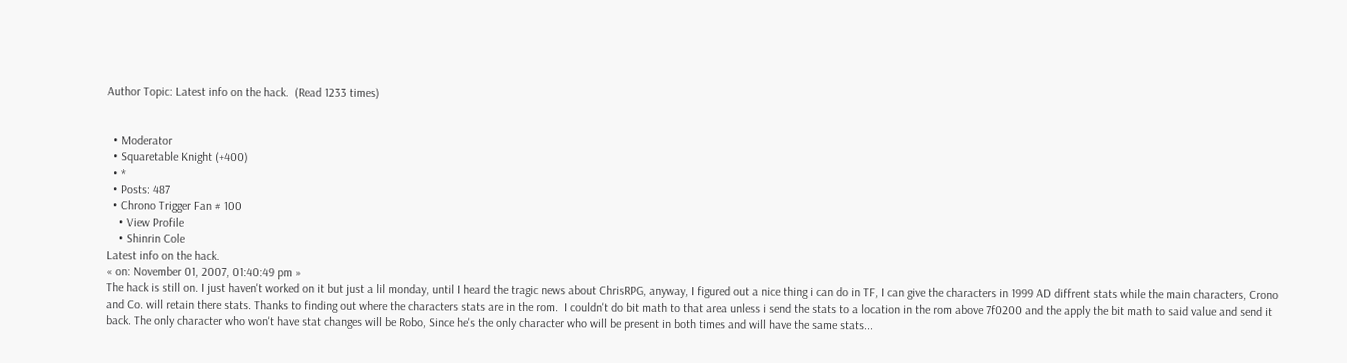Author Topic: Latest info on the hack.  (Read 1233 times)


  • Moderator
  • Squaretable Knight (+400)
  • *
  • Posts: 487
  • Chrono Trigger Fan # 100
    • View Profile
    • Shinrin Cole
Latest info on the hack.
« on: November 01, 2007, 01:40:49 pm »
The hack is still on. I just haven't worked on it but just a lil monday, until I heard the tragic news about ChrisRPG, anyway, I figured out a nice thing i can do in TF, I can give the characters in 1999 AD diffrent stats while the main characters, Crono and Co. will retain there stats. Thanks to finding out where the characters stats are in the rom.  I couldn't do bit math to that area unless i send the stats to a location in the rom above 7f0200 and the apply the bit math to said value and send it back. The only character who won't have stat changes will be Robo, Since he's the only character who will be present in both times and will have the same stats...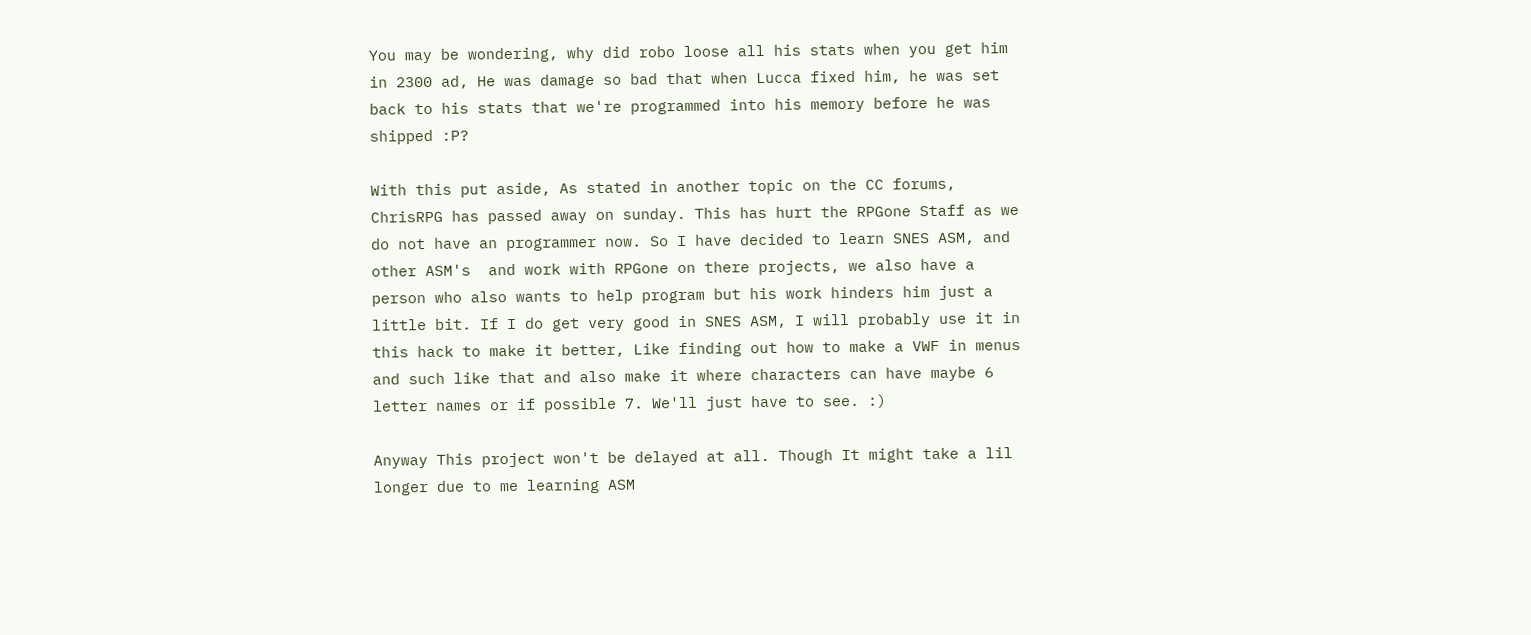You may be wondering, why did robo loose all his stats when you get him in 2300 ad, He was damage so bad that when Lucca fixed him, he was set back to his stats that we're programmed into his memory before he was shipped :P?

With this put aside, As stated in another topic on the CC forums, ChrisRPG has passed away on sunday. This has hurt the RPGone Staff as we do not have an programmer now. So I have decided to learn SNES ASM, and other ASM's  and work with RPGone on there projects, we also have a person who also wants to help program but his work hinders him just a little bit. If I do get very good in SNES ASM, I will probably use it in this hack to make it better, Like finding out how to make a VWF in menus and such like that and also make it where characters can have maybe 6 letter names or if possible 7. We'll just have to see. :)

Anyway This project won't be delayed at all. Though It might take a lil longer due to me learning ASM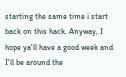starting the same time i start back on this hack. Anyway, I hope ya'll have a good week and I'll be around the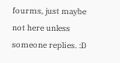fourms, just maybe not here unless someone replies. :D